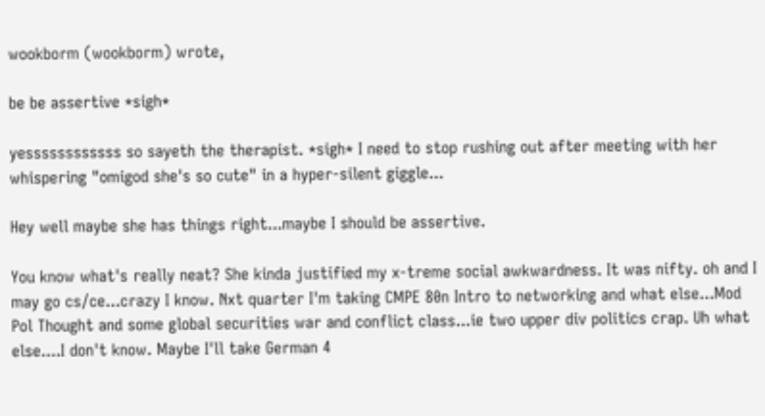wookborm (wookborm) wrote,

be be assertive *sigh*

yessssssssssss so sayeth the therapist. *sigh* I need to stop rushing out after meeting with her whispering "omigod she's so cute" in a hyper-silent giggle...

Hey well maybe she has things right...maybe I should be assertive.

You know what's really neat? She kinda justified my x-treme social awkwardness. It was nifty. oh and I may go cs/ce...crazy I know. Nxt quarter I'm taking CMPE 80n Intro to networking and what else...Mod Pol Thought and some global securities war and conflict class...ie two upper div politics crap. Uh what else....I don't know. Maybe I'll take German 4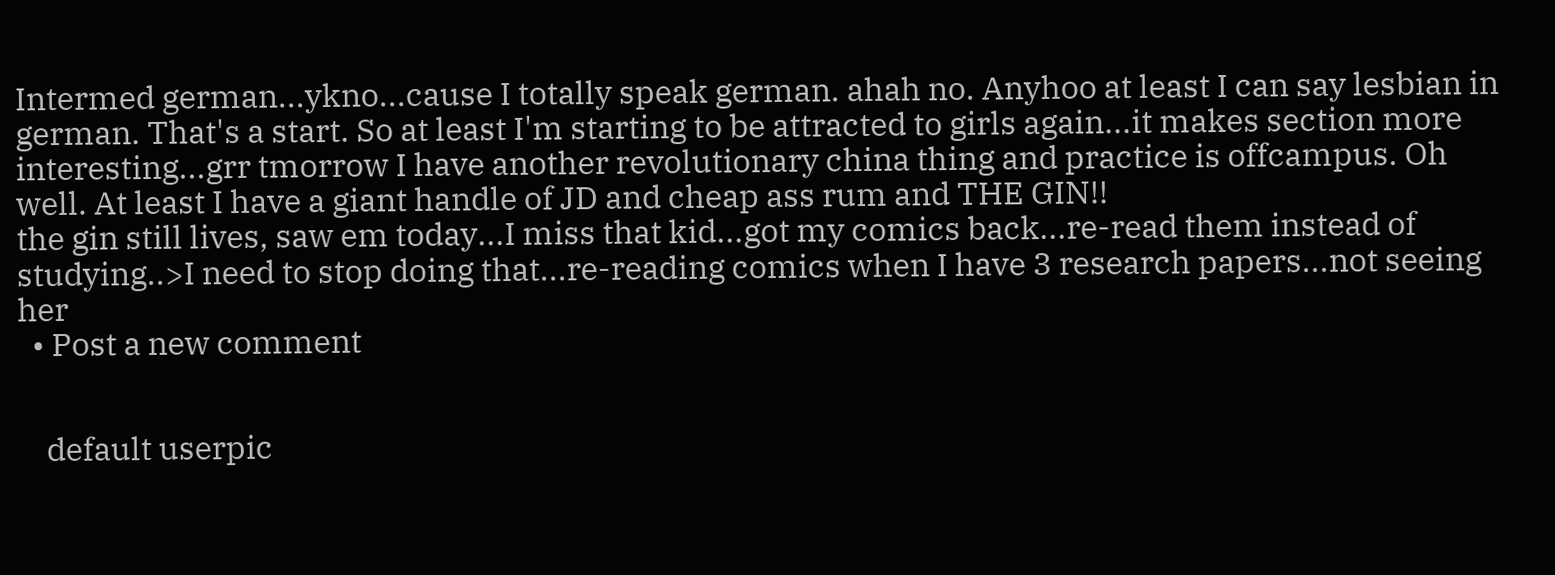Intermed german...ykno...cause I totally speak german. ahah no. Anyhoo at least I can say lesbian in german. That's a start. So at least I'm starting to be attracted to girls again...it makes section more interesting...grr tmorrow I have another revolutionary china thing and practice is offcampus. Oh well. At least I have a giant handle of JD and cheap ass rum and THE GIN!!
the gin still lives, saw em today...I miss that kid...got my comics back...re-read them instead of studying..>I need to stop doing that...re-reading comics when I have 3 research papers...not seeing her
  • Post a new comment


    default userpic